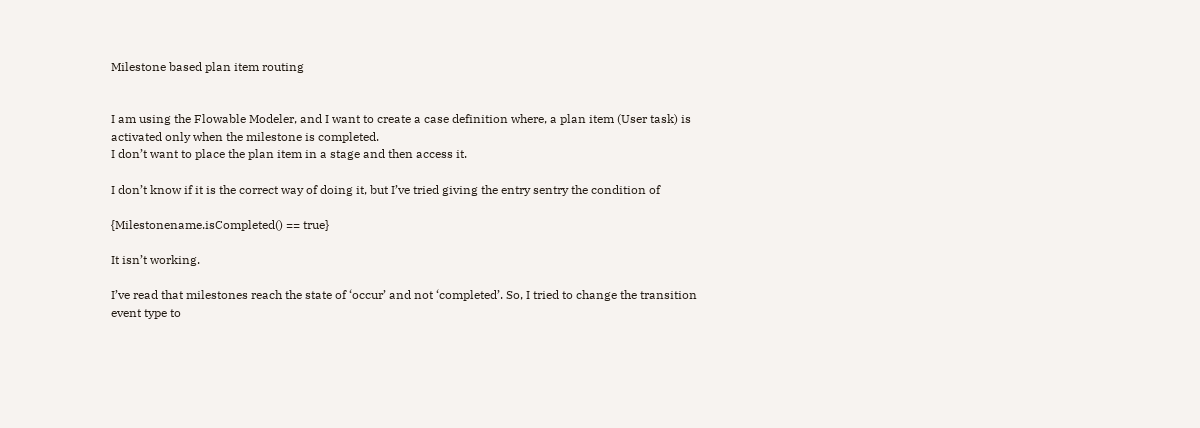Milestone based plan item routing


I am using the Flowable Modeler, and I want to create a case definition where, a plan item (User task) is activated only when the milestone is completed.
I don’t want to place the plan item in a stage and then access it.

I don’t know if it is the correct way of doing it, but I’ve tried giving the entry sentry the condition of

{Milestonename.isCompleted() == true}

It isn’t working.

I’ve read that milestones reach the state of ‘occur’ and not ‘completed’. So, I tried to change the transition event type to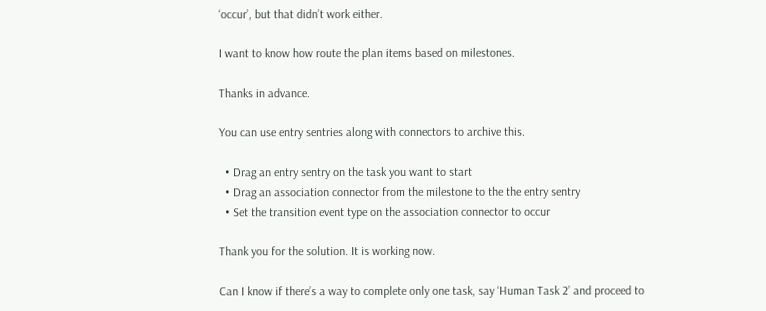‘occur’, but that didn’t work either.

I want to know how route the plan items based on milestones.

Thanks in advance.

You can use entry sentries along with connectors to archive this.

  • Drag an entry sentry on the task you want to start
  • Drag an association connector from the milestone to the the entry sentry
  • Set the transition event type on the association connector to occur

Thank you for the solution. It is working now.

Can I know if there’s a way to complete only one task, say ‘Human Task 2’ and proceed to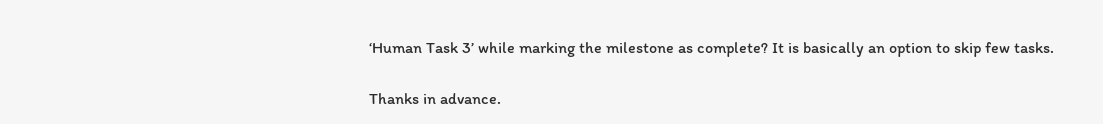‘Human Task 3’ while marking the milestone as complete? It is basically an option to skip few tasks.

Thanks in advance.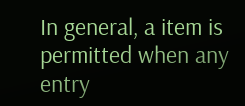In general, a item is permitted when any entry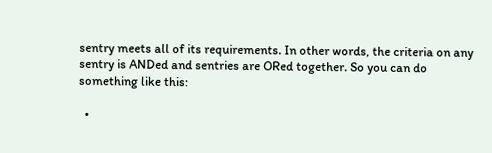sentry meets all of its requirements. In other words, the criteria on any sentry is ANDed and sentries are ORed together. So you can do something like this:

  •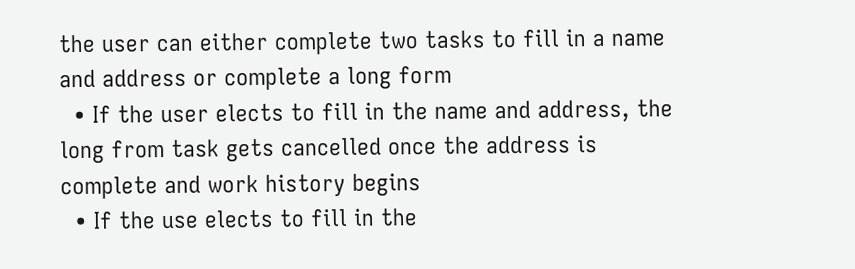the user can either complete two tasks to fill in a name and address or complete a long form
  • If the user elects to fill in the name and address, the long from task gets cancelled once the address is complete and work history begins
  • If the use elects to fill in the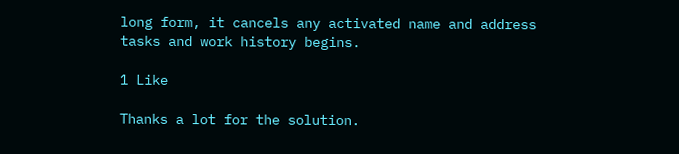long form, it cancels any activated name and address tasks and work history begins.

1 Like

Thanks a lot for the solution.